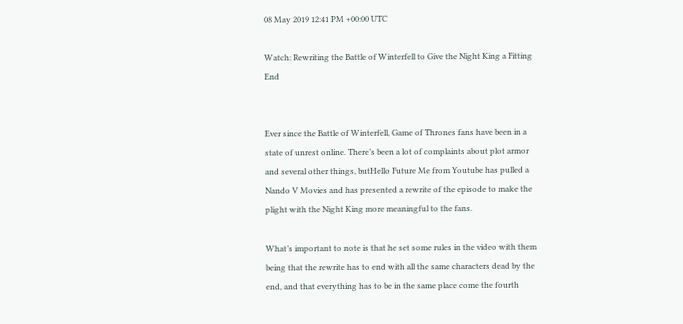08 May 2019 12:41 PM +00:00 UTC

Watch: Rewriting the Battle of Winterfell to Give the Night King a Fitting End


Ever since the Battle of Winterfell, Game of Thrones fans have been in a state of unrest online. There’s been a lot of complaints about plot armor and several other things, butHello Future Me from Youtube has pulled a Nando V Movies and has presented a rewrite of the episode to make the plight with the Night King more meaningful to the fans.

What’s important to note is that he set some rules in the video with them being that the rewrite has to end with all the same characters dead by the end, and that everything has to be in the same place come the fourth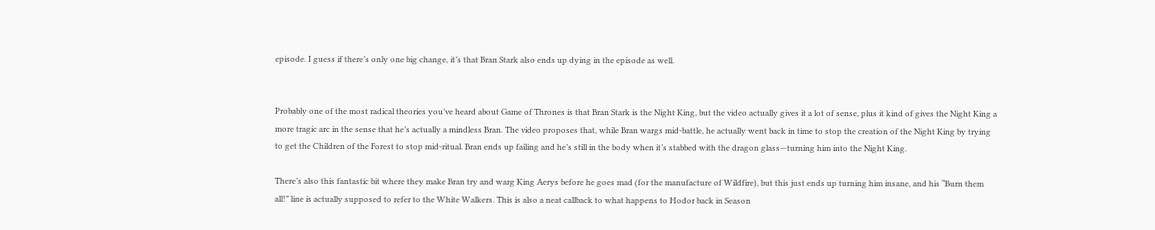episode. I guess if there’s only one big change, it’s that Bran Stark also ends up dying in the episode as well.


Probably one of the most radical theories you’ve heard about Game of Thrones is that Bran Stark is the Night King, but the video actually gives it a lot of sense, plus it kind of gives the Night King a more tragic arc in the sense that he’s actually a mindless Bran. The video proposes that, while Bran wargs mid-battle, he actually went back in time to stop the creation of the Night King by trying to get the Children of the Forest to stop mid-ritual. Bran ends up failing and he’s still in the body when it’s stabbed with the dragon glass—turning him into the Night King.

There’s also this fantastic bit where they make Bran try and warg King Aerys before he goes mad (for the manufacture of Wildfire), but this just ends up turning him insane, and his “Burn them all!” line is actually supposed to refer to the White Walkers. This is also a neat callback to what happens to Hodor back in Season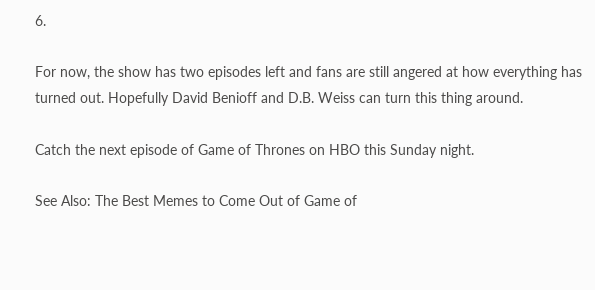6.

For now, the show has two episodes left and fans are still angered at how everything has turned out. Hopefully David Benioff and D.B. Weiss can turn this thing around.

Catch the next episode of Game of Thrones on HBO this Sunday night.

See Also: The Best Memes to Come Out of Game of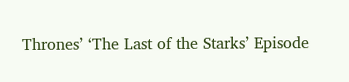Thrones’ ‘The Last of the Starks’ Episode